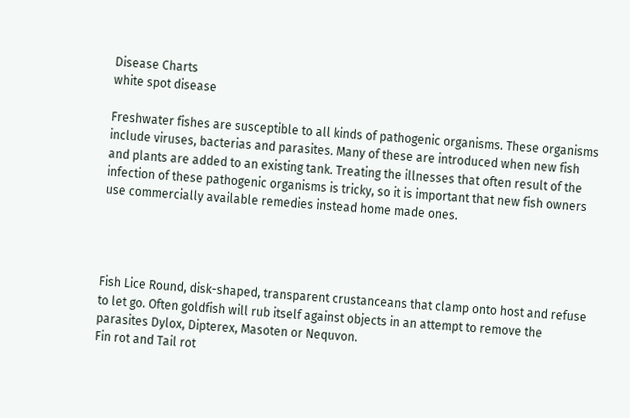Disease Charts
white spot disease

Freshwater fishes are susceptible to all kinds of pathogenic organisms. These organisms include viruses, bacterias and parasites. Many of these are introduced when new fish and plants are added to an existing tank. Treating the illnesses that often result of the infection of these pathogenic organisms is tricky, so it is important that new fish owners use commercially available remedies instead home made ones.




Fish Lice Round, disk-shaped, transparent crustanceans that clamp onto host and refuse to let go. Often goldfish will rub itself against objects in an attempt to remove the parasites Dylox, Dipterex, Masoten or Nequvon.
Fin rot and Tail rot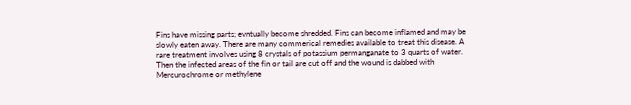Fins have missing parts; evntually become shredded. Fins can become inflamed and may be slowly eaten away. There are many commerical remedies available to treat this disease. A rare treatment involves using 8 crystals of potassium permanganate to 3 quarts of water. Then the infected areas of the fin or tail are cut off and the wound is dabbed with Mercurochrome or methylene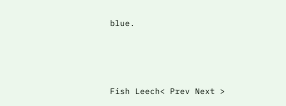blue.





Fish Leech< Prev Next >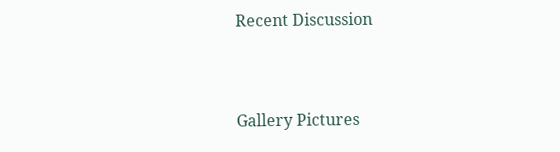Recent Discussion


Gallery Pictures